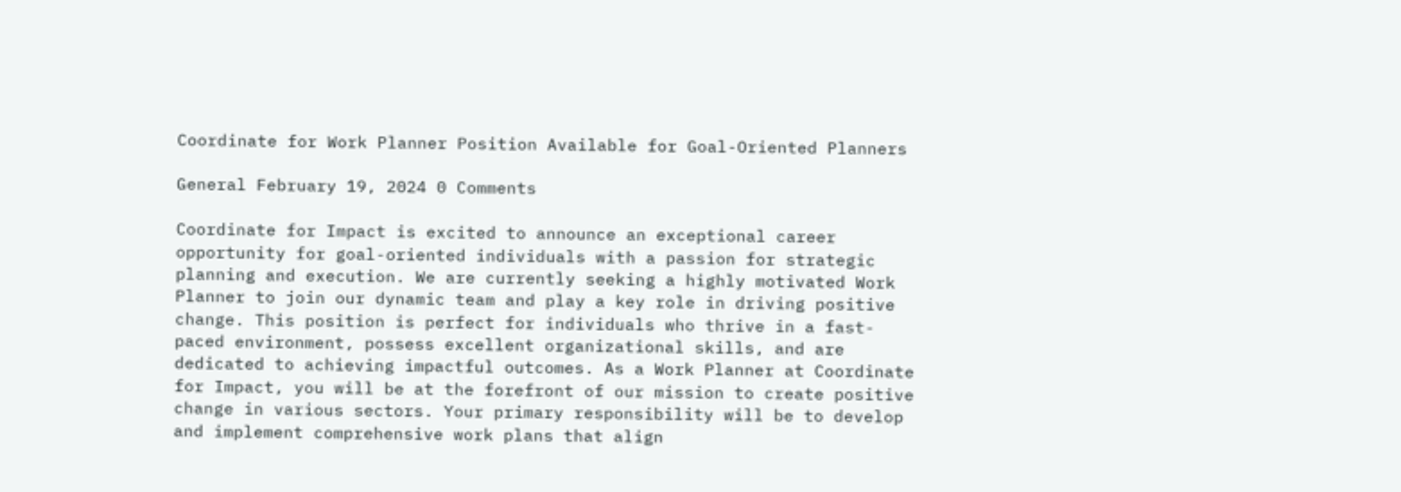Coordinate for Work Planner Position Available for Goal-Oriented Planners

General February 19, 2024 0 Comments

Coordinate for Impact is excited to announce an exceptional career opportunity for goal-oriented individuals with a passion for strategic planning and execution. We are currently seeking a highly motivated Work Planner to join our dynamic team and play a key role in driving positive change. This position is perfect for individuals who thrive in a fast-paced environment, possess excellent organizational skills, and are dedicated to achieving impactful outcomes. As a Work Planner at Coordinate for Impact, you will be at the forefront of our mission to create positive change in various sectors. Your primary responsibility will be to develop and implement comprehensive work plans that align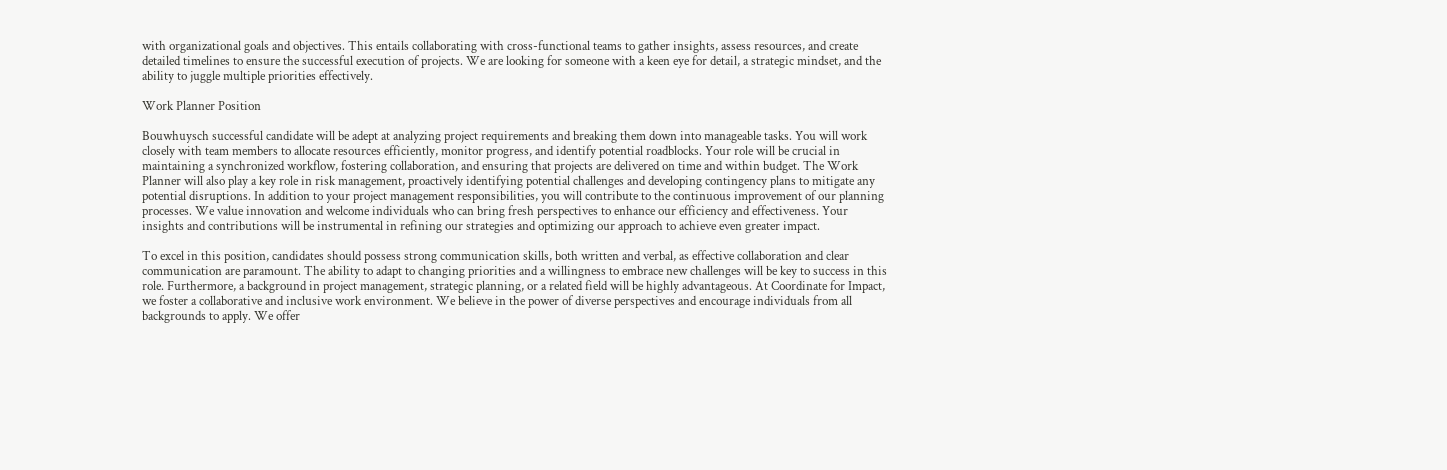with organizational goals and objectives. This entails collaborating with cross-functional teams to gather insights, assess resources, and create detailed timelines to ensure the successful execution of projects. We are looking for someone with a keen eye for detail, a strategic mindset, and the ability to juggle multiple priorities effectively.

Work Planner Position

Bouwhuysch successful candidate will be adept at analyzing project requirements and breaking them down into manageable tasks. You will work closely with team members to allocate resources efficiently, monitor progress, and identify potential roadblocks. Your role will be crucial in maintaining a synchronized workflow, fostering collaboration, and ensuring that projects are delivered on time and within budget. The Work Planner will also play a key role in risk management, proactively identifying potential challenges and developing contingency plans to mitigate any potential disruptions. In addition to your project management responsibilities, you will contribute to the continuous improvement of our planning processes. We value innovation and welcome individuals who can bring fresh perspectives to enhance our efficiency and effectiveness. Your insights and contributions will be instrumental in refining our strategies and optimizing our approach to achieve even greater impact.

To excel in this position, candidates should possess strong communication skills, both written and verbal, as effective collaboration and clear communication are paramount. The ability to adapt to changing priorities and a willingness to embrace new challenges will be key to success in this role. Furthermore, a background in project management, strategic planning, or a related field will be highly advantageous. At Coordinate for Impact, we foster a collaborative and inclusive work environment. We believe in the power of diverse perspectives and encourage individuals from all backgrounds to apply. We offer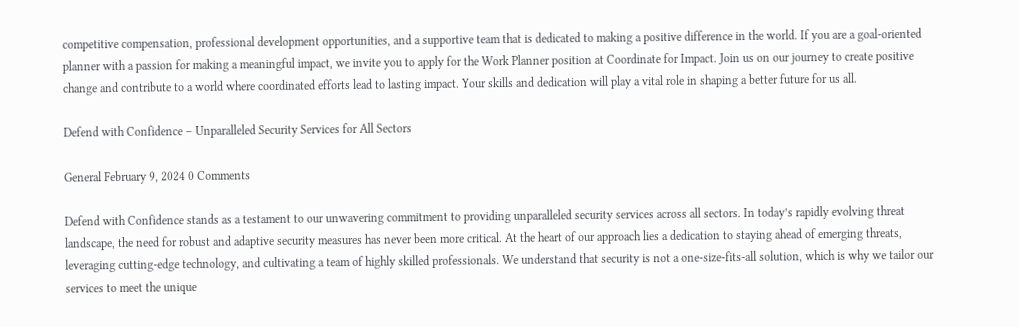competitive compensation, professional development opportunities, and a supportive team that is dedicated to making a positive difference in the world. If you are a goal-oriented planner with a passion for making a meaningful impact, we invite you to apply for the Work Planner position at Coordinate for Impact. Join us on our journey to create positive change and contribute to a world where coordinated efforts lead to lasting impact. Your skills and dedication will play a vital role in shaping a better future for us all.

Defend with Confidence – Unparalleled Security Services for All Sectors

General February 9, 2024 0 Comments

Defend with Confidence stands as a testament to our unwavering commitment to providing unparalleled security services across all sectors. In today’s rapidly evolving threat landscape, the need for robust and adaptive security measures has never been more critical. At the heart of our approach lies a dedication to staying ahead of emerging threats, leveraging cutting-edge technology, and cultivating a team of highly skilled professionals. We understand that security is not a one-size-fits-all solution, which is why we tailor our services to meet the unique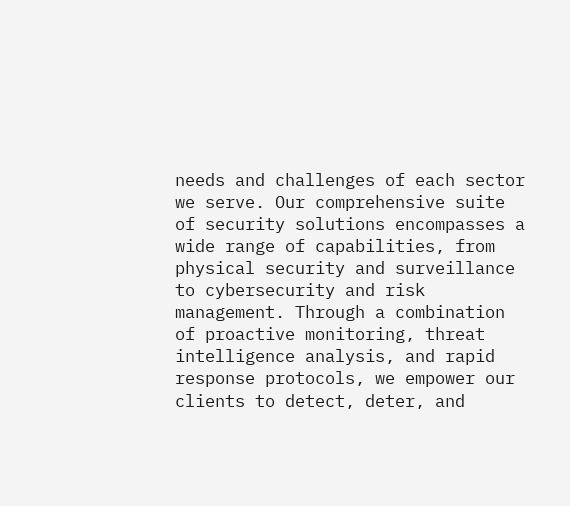needs and challenges of each sector we serve. Our comprehensive suite of security solutions encompasses a wide range of capabilities, from physical security and surveillance to cybersecurity and risk management. Through a combination of proactive monitoring, threat intelligence analysis, and rapid response protocols, we empower our clients to detect, deter, and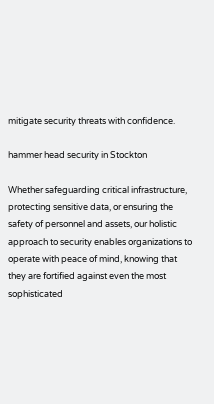mitigate security threats with confidence.

hammer head security in Stockton

Whether safeguarding critical infrastructure, protecting sensitive data, or ensuring the safety of personnel and assets, our holistic approach to security enables organizations to operate with peace of mind, knowing that they are fortified against even the most sophisticated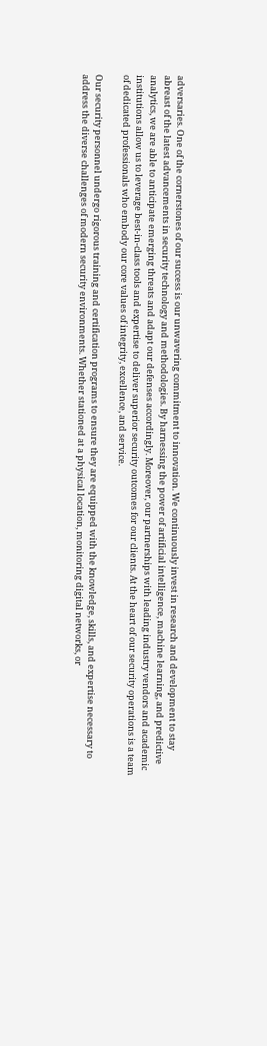adversaries. One of the cornerstones of our success is our unwavering commitment to innovation. We continuously invest in research and development to stay abreast of the latest advancements in security technology and methodologies. By harnessing the power of artificial intelligence, machine learning, and predictive analytics, we are able to anticipate emerging threats and adapt our defenses accordingly. Moreover, our partnerships with leading industry vendors and academic institutions allow us to leverage best-in-class tools and expertise to deliver superior security outcomes for our clients. At the heart of our security operations is a team of dedicated professionals who embody our core values of integrity, excellence, and service.

Our security personnel undergo rigorous training and certification programs to ensure they are equipped with the knowledge, skills, and expertise necessary to address the diverse challenges of modern security environments. Whether stationed at a physical location, monitoring digital networks, or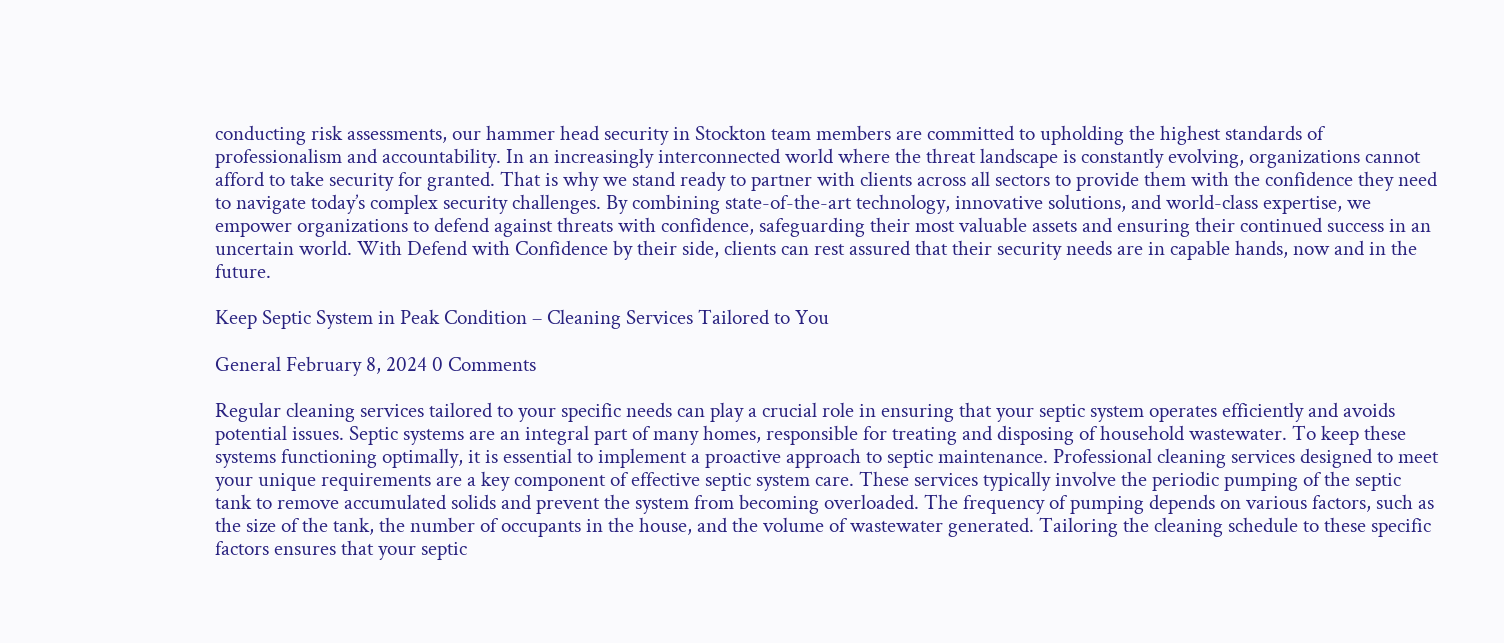conducting risk assessments, our hammer head security in Stockton team members are committed to upholding the highest standards of professionalism and accountability. In an increasingly interconnected world where the threat landscape is constantly evolving, organizations cannot afford to take security for granted. That is why we stand ready to partner with clients across all sectors to provide them with the confidence they need to navigate today’s complex security challenges. By combining state-of-the-art technology, innovative solutions, and world-class expertise, we empower organizations to defend against threats with confidence, safeguarding their most valuable assets and ensuring their continued success in an uncertain world. With Defend with Confidence by their side, clients can rest assured that their security needs are in capable hands, now and in the future.

Keep Septic System in Peak Condition – Cleaning Services Tailored to You

General February 8, 2024 0 Comments

Regular cleaning services tailored to your specific needs can play a crucial role in ensuring that your septic system operates efficiently and avoids potential issues. Septic systems are an integral part of many homes, responsible for treating and disposing of household wastewater. To keep these systems functioning optimally, it is essential to implement a proactive approach to septic maintenance. Professional cleaning services designed to meet your unique requirements are a key component of effective septic system care. These services typically involve the periodic pumping of the septic tank to remove accumulated solids and prevent the system from becoming overloaded. The frequency of pumping depends on various factors, such as the size of the tank, the number of occupants in the house, and the volume of wastewater generated. Tailoring the cleaning schedule to these specific factors ensures that your septic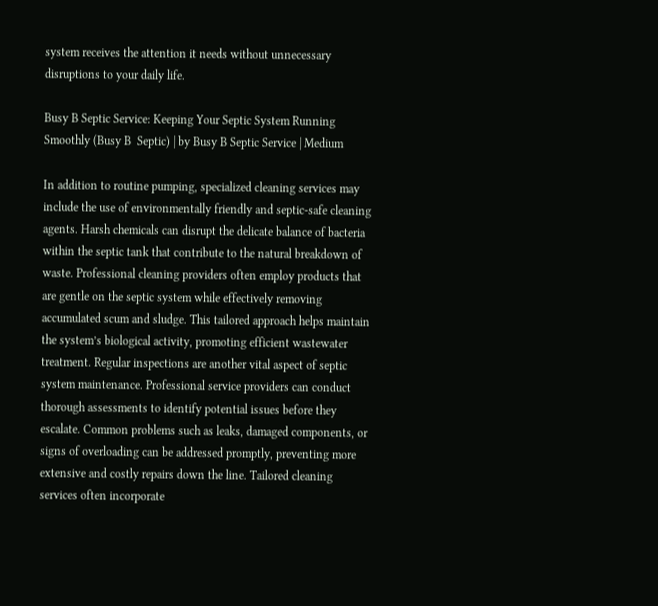system receives the attention it needs without unnecessary disruptions to your daily life.

Busy B Septic Service: Keeping Your Septic System Running Smoothly (Busy B  Septic) | by Busy B Septic Service | Medium

In addition to routine pumping, specialized cleaning services may include the use of environmentally friendly and septic-safe cleaning agents. Harsh chemicals can disrupt the delicate balance of bacteria within the septic tank that contribute to the natural breakdown of waste. Professional cleaning providers often employ products that are gentle on the septic system while effectively removing accumulated scum and sludge. This tailored approach helps maintain the system’s biological activity, promoting efficient wastewater treatment. Regular inspections are another vital aspect of septic system maintenance. Professional service providers can conduct thorough assessments to identify potential issues before they escalate. Common problems such as leaks, damaged components, or signs of overloading can be addressed promptly, preventing more extensive and costly repairs down the line. Tailored cleaning services often incorporate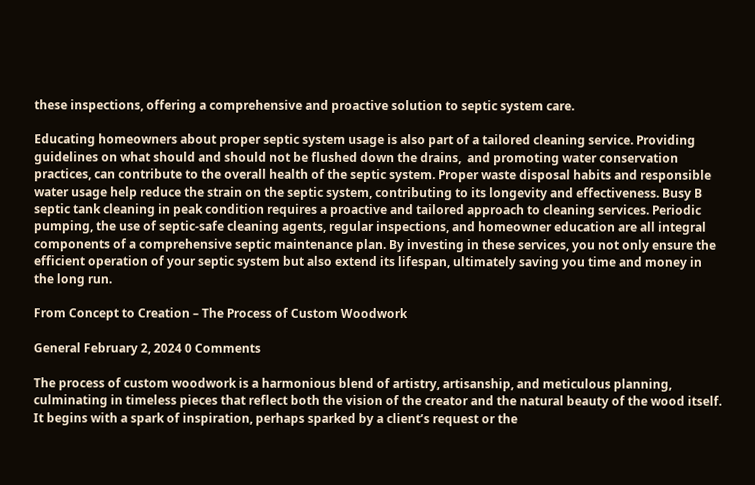these inspections, offering a comprehensive and proactive solution to septic system care.

Educating homeowners about proper septic system usage is also part of a tailored cleaning service. Providing guidelines on what should and should not be flushed down the drains,  and promoting water conservation practices, can contribute to the overall health of the septic system. Proper waste disposal habits and responsible water usage help reduce the strain on the septic system, contributing to its longevity and effectiveness. Busy B septic tank cleaning in peak condition requires a proactive and tailored approach to cleaning services. Periodic pumping, the use of septic-safe cleaning agents, regular inspections, and homeowner education are all integral components of a comprehensive septic maintenance plan. By investing in these services, you not only ensure the efficient operation of your septic system but also extend its lifespan, ultimately saving you time and money in the long run.

From Concept to Creation – The Process of Custom Woodwork

General February 2, 2024 0 Comments

The process of custom woodwork is a harmonious blend of artistry, artisanship, and meticulous planning, culminating in timeless pieces that reflect both the vision of the creator and the natural beauty of the wood itself. It begins with a spark of inspiration, perhaps sparked by a client’s request or the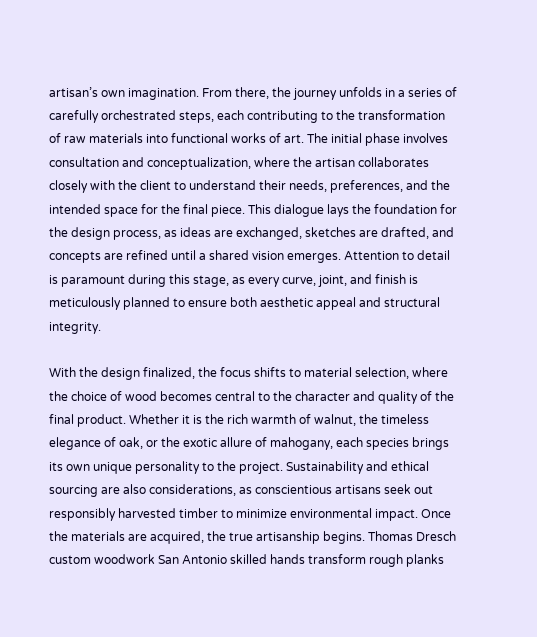artisan’s own imagination. From there, the journey unfolds in a series of carefully orchestrated steps, each contributing to the transformation of raw materials into functional works of art. The initial phase involves consultation and conceptualization, where the artisan collaborates closely with the client to understand their needs, preferences, and the intended space for the final piece. This dialogue lays the foundation for the design process, as ideas are exchanged, sketches are drafted, and concepts are refined until a shared vision emerges. Attention to detail is paramount during this stage, as every curve, joint, and finish is meticulously planned to ensure both aesthetic appeal and structural integrity.

With the design finalized, the focus shifts to material selection, where the choice of wood becomes central to the character and quality of the final product. Whether it is the rich warmth of walnut, the timeless elegance of oak, or the exotic allure of mahogany, each species brings its own unique personality to the project. Sustainability and ethical sourcing are also considerations, as conscientious artisans seek out responsibly harvested timber to minimize environmental impact. Once the materials are acquired, the true artisanship begins. Thomas Dresch custom woodwork San Antonio skilled hands transform rough planks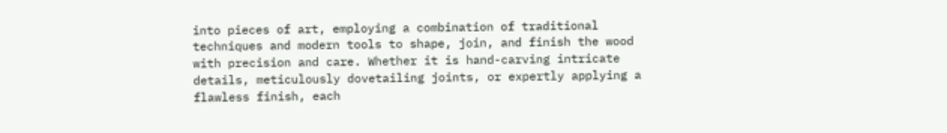into pieces of art, employing a combination of traditional techniques and modern tools to shape, join, and finish the wood with precision and care. Whether it is hand-carving intricate details, meticulously dovetailing joints, or expertly applying a flawless finish, each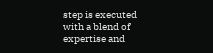step is executed with a blend of expertise and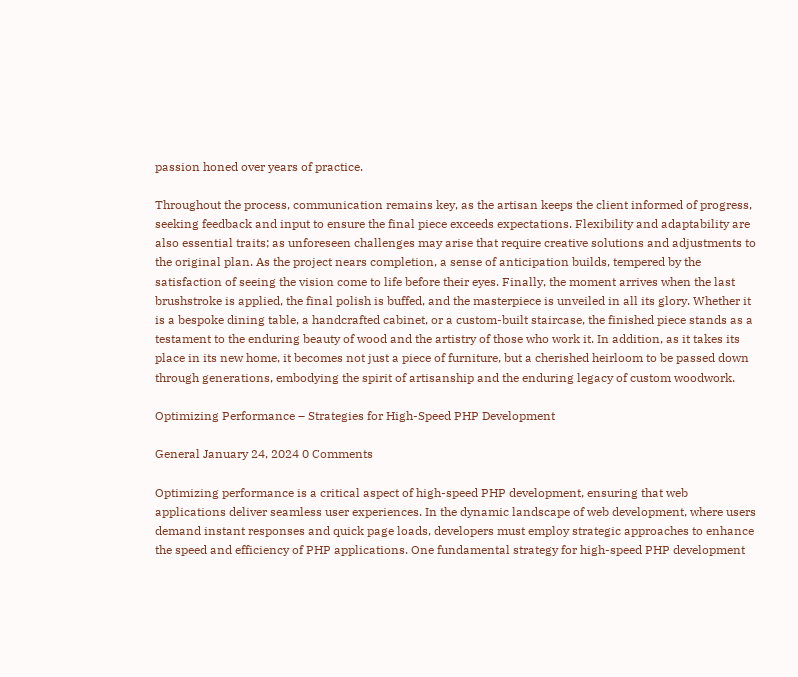passion honed over years of practice.

Throughout the process, communication remains key, as the artisan keeps the client informed of progress, seeking feedback and input to ensure the final piece exceeds expectations. Flexibility and adaptability are also essential traits; as unforeseen challenges may arise that require creative solutions and adjustments to the original plan. As the project nears completion, a sense of anticipation builds, tempered by the satisfaction of seeing the vision come to life before their eyes. Finally, the moment arrives when the last brushstroke is applied, the final polish is buffed, and the masterpiece is unveiled in all its glory. Whether it is a bespoke dining table, a handcrafted cabinet, or a custom-built staircase, the finished piece stands as a testament to the enduring beauty of wood and the artistry of those who work it. In addition, as it takes its place in its new home, it becomes not just a piece of furniture, but a cherished heirloom to be passed down through generations, embodying the spirit of artisanship and the enduring legacy of custom woodwork.

Optimizing Performance – Strategies for High-Speed PHP Development

General January 24, 2024 0 Comments

Optimizing performance is a critical aspect of high-speed PHP development, ensuring that web applications deliver seamless user experiences. In the dynamic landscape of web development, where users demand instant responses and quick page loads, developers must employ strategic approaches to enhance the speed and efficiency of PHP applications. One fundamental strategy for high-speed PHP development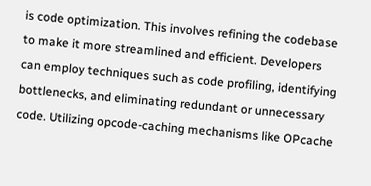is code optimization. This involves refining the codebase to make it more streamlined and efficient. Developers can employ techniques such as code profiling, identifying bottlenecks, and eliminating redundant or unnecessary code. Utilizing opcode-caching mechanisms like OPcache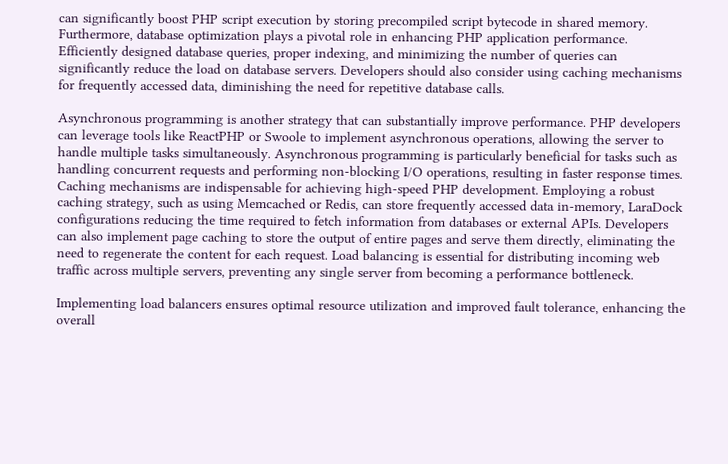can significantly boost PHP script execution by storing precompiled script bytecode in shared memory. Furthermore, database optimization plays a pivotal role in enhancing PHP application performance. Efficiently designed database queries, proper indexing, and minimizing the number of queries can significantly reduce the load on database servers. Developers should also consider using caching mechanisms for frequently accessed data, diminishing the need for repetitive database calls.

Asynchronous programming is another strategy that can substantially improve performance. PHP developers can leverage tools like ReactPHP or Swoole to implement asynchronous operations, allowing the server to handle multiple tasks simultaneously. Asynchronous programming is particularly beneficial for tasks such as handling concurrent requests and performing non-blocking I/O operations, resulting in faster response times. Caching mechanisms are indispensable for achieving high-speed PHP development. Employing a robust caching strategy, such as using Memcached or Redis, can store frequently accessed data in-memory, LaraDock configurations reducing the time required to fetch information from databases or external APIs. Developers can also implement page caching to store the output of entire pages and serve them directly, eliminating the need to regenerate the content for each request. Load balancing is essential for distributing incoming web traffic across multiple servers, preventing any single server from becoming a performance bottleneck.

Implementing load balancers ensures optimal resource utilization and improved fault tolerance, enhancing the overall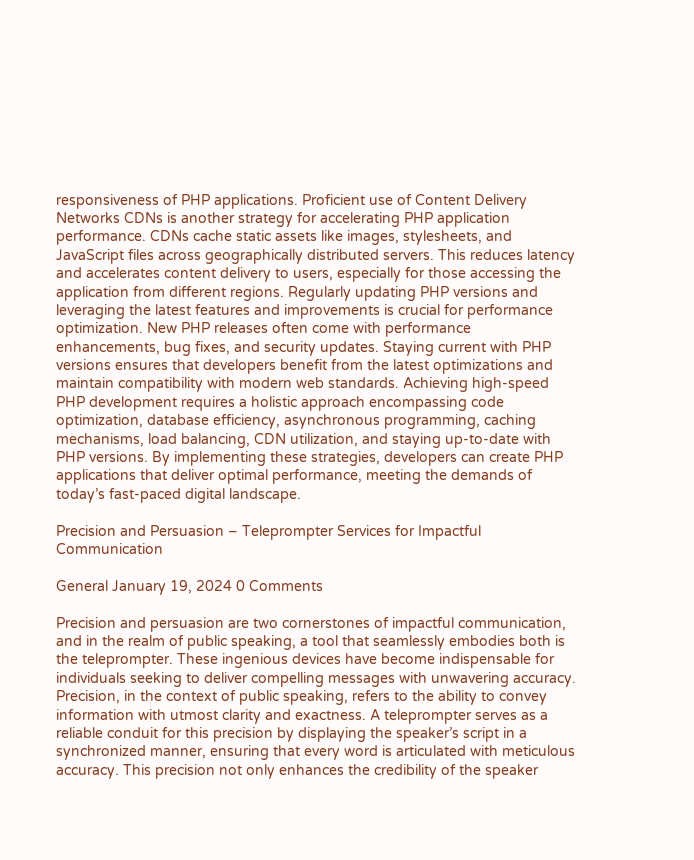responsiveness of PHP applications. Proficient use of Content Delivery Networks CDNs is another strategy for accelerating PHP application performance. CDNs cache static assets like images, stylesheets, and JavaScript files across geographically distributed servers. This reduces latency and accelerates content delivery to users, especially for those accessing the application from different regions. Regularly updating PHP versions and leveraging the latest features and improvements is crucial for performance optimization. New PHP releases often come with performance enhancements, bug fixes, and security updates. Staying current with PHP versions ensures that developers benefit from the latest optimizations and maintain compatibility with modern web standards. Achieving high-speed PHP development requires a holistic approach encompassing code optimization, database efficiency, asynchronous programming, caching mechanisms, load balancing, CDN utilization, and staying up-to-date with PHP versions. By implementing these strategies, developers can create PHP applications that deliver optimal performance, meeting the demands of today’s fast-paced digital landscape.

Precision and Persuasion – Teleprompter Services for Impactful Communication

General January 19, 2024 0 Comments

Precision and persuasion are two cornerstones of impactful communication, and in the realm of public speaking, a tool that seamlessly embodies both is the teleprompter. These ingenious devices have become indispensable for individuals seeking to deliver compelling messages with unwavering accuracy. Precision, in the context of public speaking, refers to the ability to convey information with utmost clarity and exactness. A teleprompter serves as a reliable conduit for this precision by displaying the speaker’s script in a synchronized manner, ensuring that every word is articulated with meticulous accuracy. This precision not only enhances the credibility of the speaker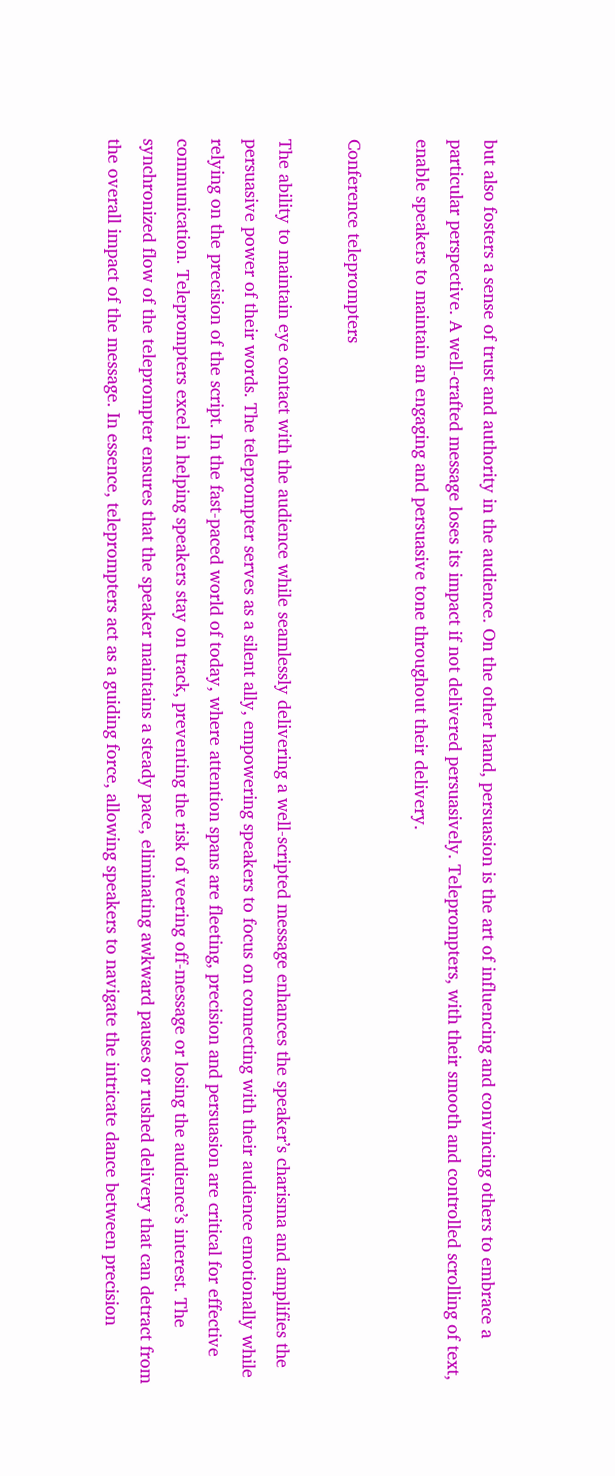but also fosters a sense of trust and authority in the audience. On the other hand, persuasion is the art of influencing and convincing others to embrace a particular perspective. A well-crafted message loses its impact if not delivered persuasively. Teleprompters, with their smooth and controlled scrolling of text, enable speakers to maintain an engaging and persuasive tone throughout their delivery.

Conference teleprompters

The ability to maintain eye contact with the audience while seamlessly delivering a well-scripted message enhances the speaker’s charisma and amplifies the persuasive power of their words. The teleprompter serves as a silent ally, empowering speakers to focus on connecting with their audience emotionally while relying on the precision of the script. In the fast-paced world of today, where attention spans are fleeting, precision and persuasion are critical for effective communication. Teleprompters excel in helping speakers stay on track, preventing the risk of veering off-message or losing the audience’s interest. The synchronized flow of the teleprompter ensures that the speaker maintains a steady pace, eliminating awkward pauses or rushed delivery that can detract from the overall impact of the message. In essence, teleprompters act as a guiding force, allowing speakers to navigate the intricate dance between precision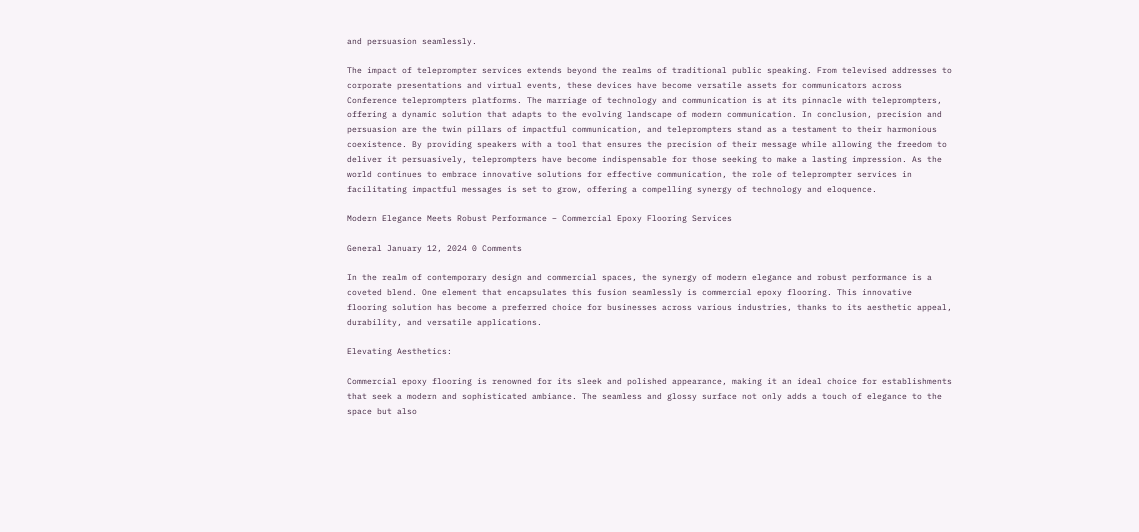and persuasion seamlessly.

The impact of teleprompter services extends beyond the realms of traditional public speaking. From televised addresses to corporate presentations and virtual events, these devices have become versatile assets for communicators across Conference teleprompters platforms. The marriage of technology and communication is at its pinnacle with teleprompters, offering a dynamic solution that adapts to the evolving landscape of modern communication. In conclusion, precision and persuasion are the twin pillars of impactful communication, and teleprompters stand as a testament to their harmonious coexistence. By providing speakers with a tool that ensures the precision of their message while allowing the freedom to deliver it persuasively, teleprompters have become indispensable for those seeking to make a lasting impression. As the world continues to embrace innovative solutions for effective communication, the role of teleprompter services in facilitating impactful messages is set to grow, offering a compelling synergy of technology and eloquence.

Modern Elegance Meets Robust Performance – Commercial Epoxy Flooring Services

General January 12, 2024 0 Comments

In the realm of contemporary design and commercial spaces, the synergy of modern elegance and robust performance is a coveted blend. One element that encapsulates this fusion seamlessly is commercial epoxy flooring. This innovative flooring solution has become a preferred choice for businesses across various industries, thanks to its aesthetic appeal, durability, and versatile applications.

Elevating Aesthetics:

Commercial epoxy flooring is renowned for its sleek and polished appearance, making it an ideal choice for establishments that seek a modern and sophisticated ambiance. The seamless and glossy surface not only adds a touch of elegance to the space but also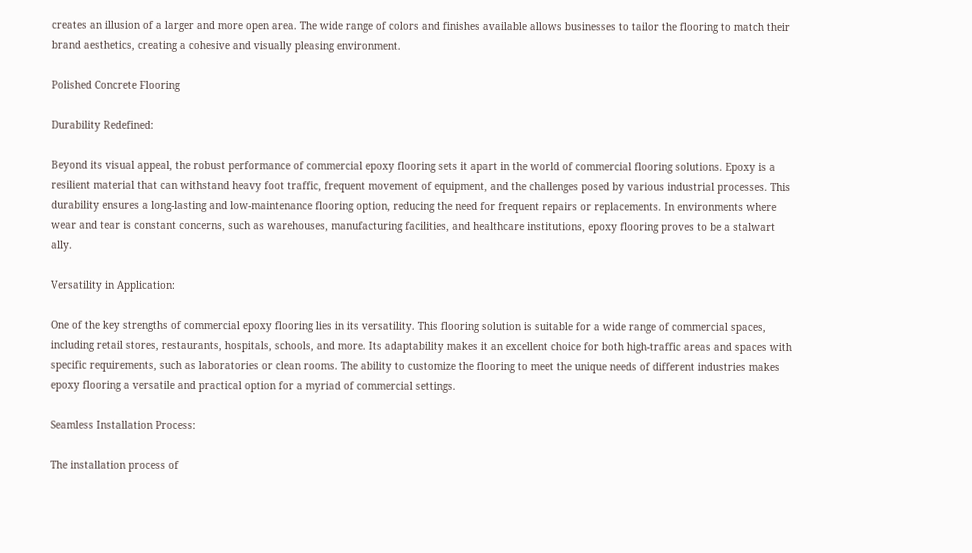creates an illusion of a larger and more open area. The wide range of colors and finishes available allows businesses to tailor the flooring to match their brand aesthetics, creating a cohesive and visually pleasing environment.

Polished Concrete Flooring

Durability Redefined:

Beyond its visual appeal, the robust performance of commercial epoxy flooring sets it apart in the world of commercial flooring solutions. Epoxy is a resilient material that can withstand heavy foot traffic, frequent movement of equipment, and the challenges posed by various industrial processes. This durability ensures a long-lasting and low-maintenance flooring option, reducing the need for frequent repairs or replacements. In environments where wear and tear is constant concerns, such as warehouses, manufacturing facilities, and healthcare institutions, epoxy flooring proves to be a stalwart ally.

Versatility in Application:

One of the key strengths of commercial epoxy flooring lies in its versatility. This flooring solution is suitable for a wide range of commercial spaces, including retail stores, restaurants, hospitals, schools, and more. Its adaptability makes it an excellent choice for both high-traffic areas and spaces with specific requirements, such as laboratories or clean rooms. The ability to customize the flooring to meet the unique needs of different industries makes epoxy flooring a versatile and practical option for a myriad of commercial settings.

Seamless Installation Process:

The installation process of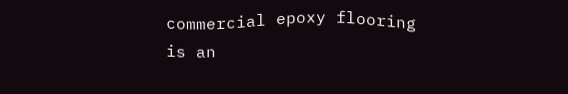commercial epoxy flooring is an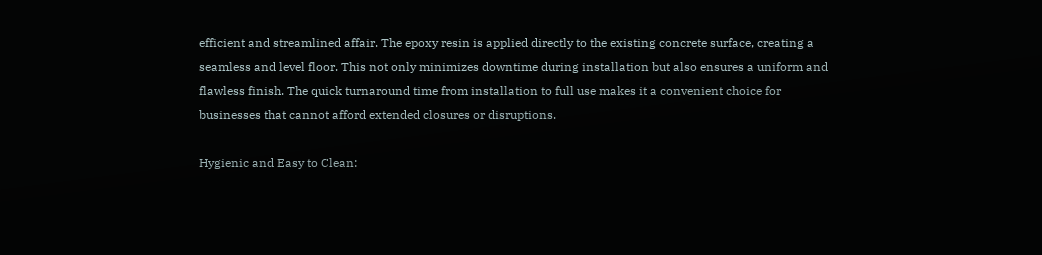efficient and streamlined affair. The epoxy resin is applied directly to the existing concrete surface, creating a seamless and level floor. This not only minimizes downtime during installation but also ensures a uniform and flawless finish. The quick turnaround time from installation to full use makes it a convenient choice for businesses that cannot afford extended closures or disruptions.

Hygienic and Easy to Clean: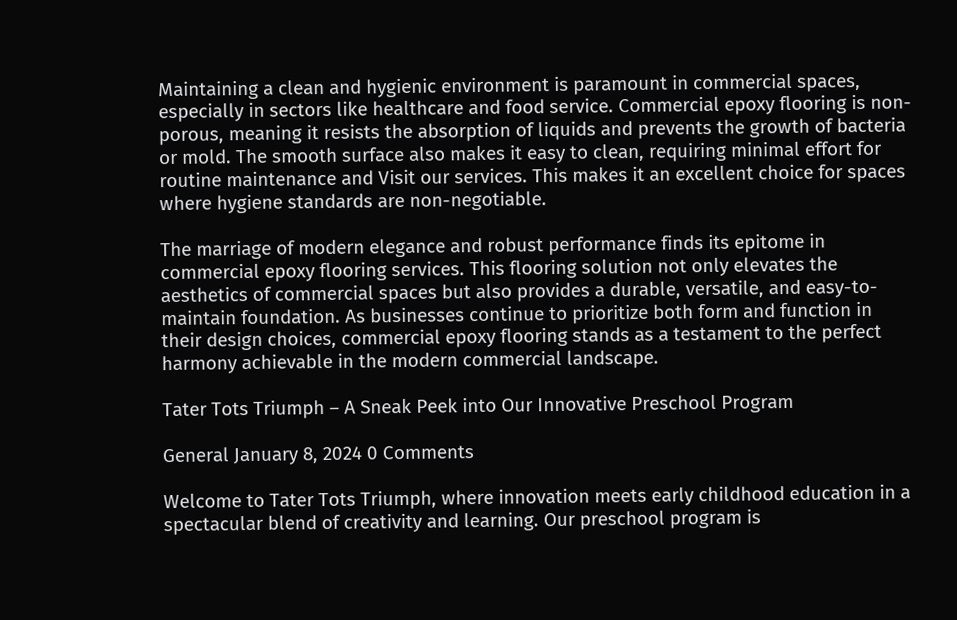Maintaining a clean and hygienic environment is paramount in commercial spaces, especially in sectors like healthcare and food service. Commercial epoxy flooring is non-porous, meaning it resists the absorption of liquids and prevents the growth of bacteria or mold. The smooth surface also makes it easy to clean, requiring minimal effort for routine maintenance and Visit our services. This makes it an excellent choice for spaces where hygiene standards are non-negotiable.

The marriage of modern elegance and robust performance finds its epitome in commercial epoxy flooring services. This flooring solution not only elevates the aesthetics of commercial spaces but also provides a durable, versatile, and easy-to-maintain foundation. As businesses continue to prioritize both form and function in their design choices, commercial epoxy flooring stands as a testament to the perfect harmony achievable in the modern commercial landscape.

Tater Tots Triumph – A Sneak Peek into Our Innovative Preschool Program

General January 8, 2024 0 Comments

Welcome to Tater Tots Triumph, where innovation meets early childhood education in a spectacular blend of creativity and learning. Our preschool program is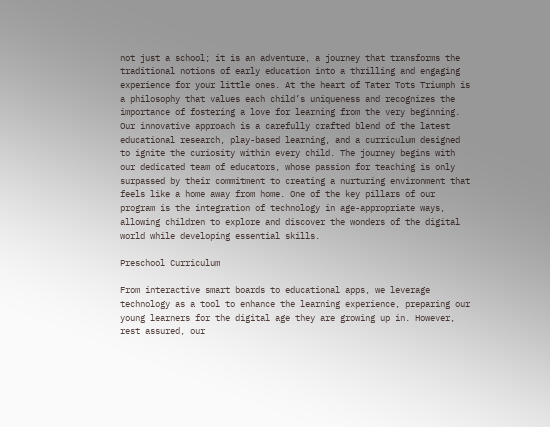not just a school; it is an adventure, a journey that transforms the traditional notions of early education into a thrilling and engaging experience for your little ones. At the heart of Tater Tots Triumph is a philosophy that values each child’s uniqueness and recognizes the importance of fostering a love for learning from the very beginning. Our innovative approach is a carefully crafted blend of the latest educational research, play-based learning, and a curriculum designed to ignite the curiosity within every child. The journey begins with our dedicated team of educators, whose passion for teaching is only surpassed by their commitment to creating a nurturing environment that feels like a home away from home. One of the key pillars of our program is the integration of technology in age-appropriate ways, allowing children to explore and discover the wonders of the digital world while developing essential skills.

Preschool Curriculum

From interactive smart boards to educational apps, we leverage technology as a tool to enhance the learning experience, preparing our young learners for the digital age they are growing up in. However, rest assured, our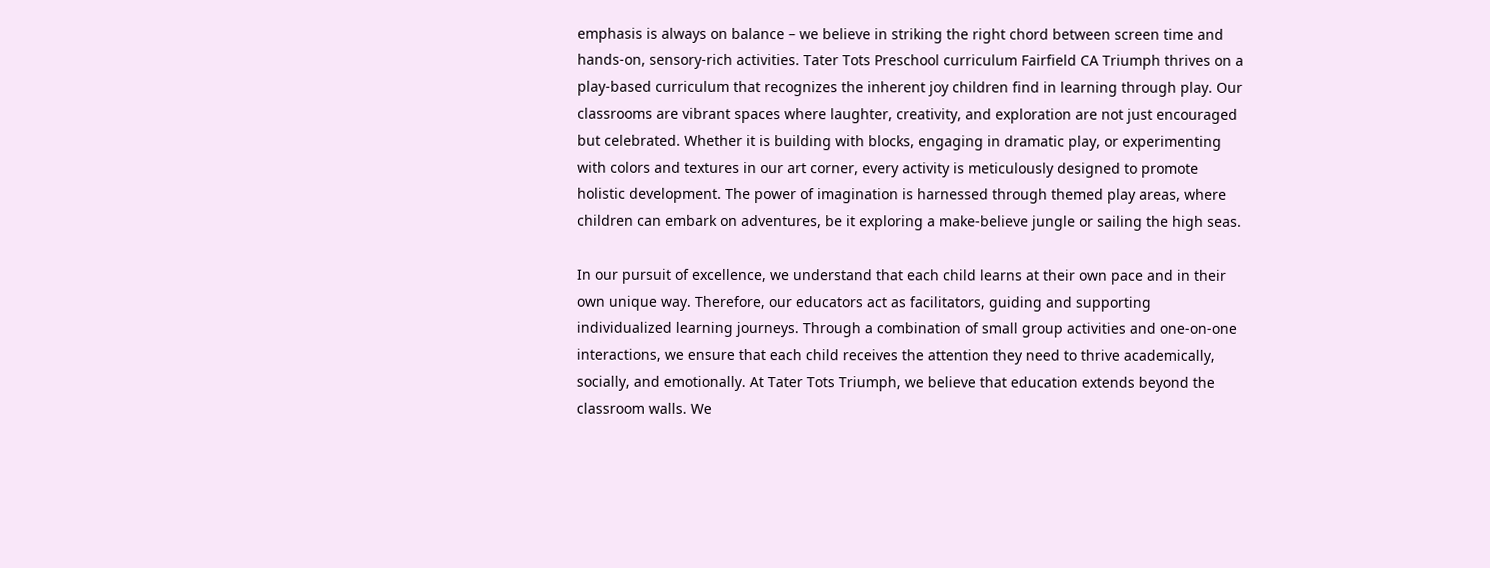emphasis is always on balance – we believe in striking the right chord between screen time and hands-on, sensory-rich activities. Tater Tots Preschool curriculum Fairfield CA Triumph thrives on a play-based curriculum that recognizes the inherent joy children find in learning through play. Our classrooms are vibrant spaces where laughter, creativity, and exploration are not just encouraged but celebrated. Whether it is building with blocks, engaging in dramatic play, or experimenting with colors and textures in our art corner, every activity is meticulously designed to promote holistic development. The power of imagination is harnessed through themed play areas, where children can embark on adventures, be it exploring a make-believe jungle or sailing the high seas.

In our pursuit of excellence, we understand that each child learns at their own pace and in their own unique way. Therefore, our educators act as facilitators, guiding and supporting individualized learning journeys. Through a combination of small group activities and one-on-one interactions, we ensure that each child receives the attention they need to thrive academically, socially, and emotionally. At Tater Tots Triumph, we believe that education extends beyond the classroom walls. We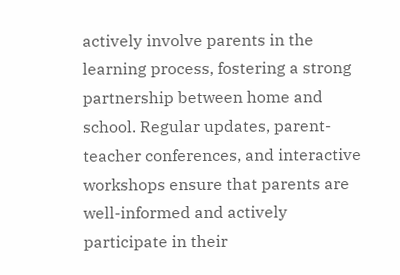actively involve parents in the learning process, fostering a strong partnership between home and school. Regular updates, parent-teacher conferences, and interactive workshops ensure that parents are well-informed and actively participate in their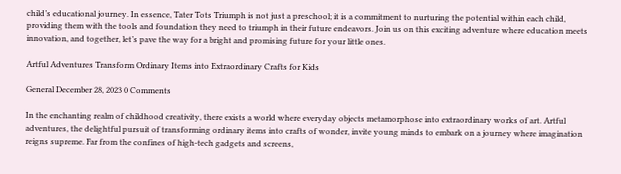child’s educational journey. In essence, Tater Tots Triumph is not just a preschool; it is a commitment to nurturing the potential within each child, providing them with the tools and foundation they need to triumph in their future endeavors. Join us on this exciting adventure where education meets innovation, and together, let’s pave the way for a bright and promising future for your little ones.

Artful Adventures Transform Ordinary Items into Extraordinary Crafts for Kids

General December 28, 2023 0 Comments

In the enchanting realm of childhood creativity, there exists a world where everyday objects metamorphose into extraordinary works of art. Artful adventures, the delightful pursuit of transforming ordinary items into crafts of wonder, invite young minds to embark on a journey where imagination reigns supreme. Far from the confines of high-tech gadgets and screens,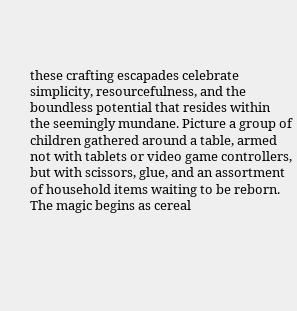these crafting escapades celebrate simplicity, resourcefulness, and the boundless potential that resides within the seemingly mundane. Picture a group of children gathered around a table, armed not with tablets or video game controllers, but with scissors, glue, and an assortment of household items waiting to be reborn. The magic begins as cereal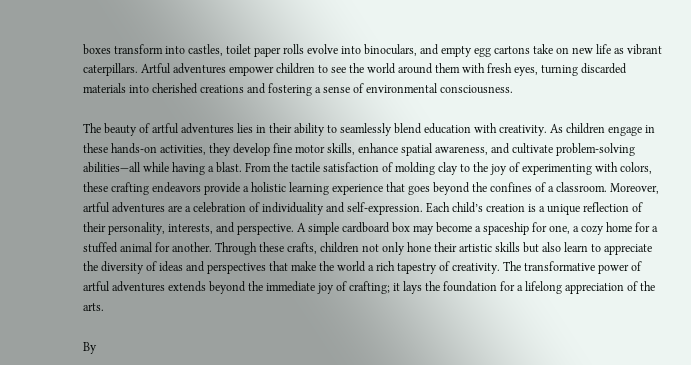boxes transform into castles, toilet paper rolls evolve into binoculars, and empty egg cartons take on new life as vibrant caterpillars. Artful adventures empower children to see the world around them with fresh eyes, turning discarded materials into cherished creations and fostering a sense of environmental consciousness.

The beauty of artful adventures lies in their ability to seamlessly blend education with creativity. As children engage in these hands-on activities, they develop fine motor skills, enhance spatial awareness, and cultivate problem-solving abilities—all while having a blast. From the tactile satisfaction of molding clay to the joy of experimenting with colors, these crafting endeavors provide a holistic learning experience that goes beyond the confines of a classroom. Moreover, artful adventures are a celebration of individuality and self-expression. Each child’s creation is a unique reflection of their personality, interests, and perspective. A simple cardboard box may become a spaceship for one, a cozy home for a stuffed animal for another. Through these crafts, children not only hone their artistic skills but also learn to appreciate the diversity of ideas and perspectives that make the world a rich tapestry of creativity. The transformative power of artful adventures extends beyond the immediate joy of crafting; it lays the foundation for a lifelong appreciation of the arts.

By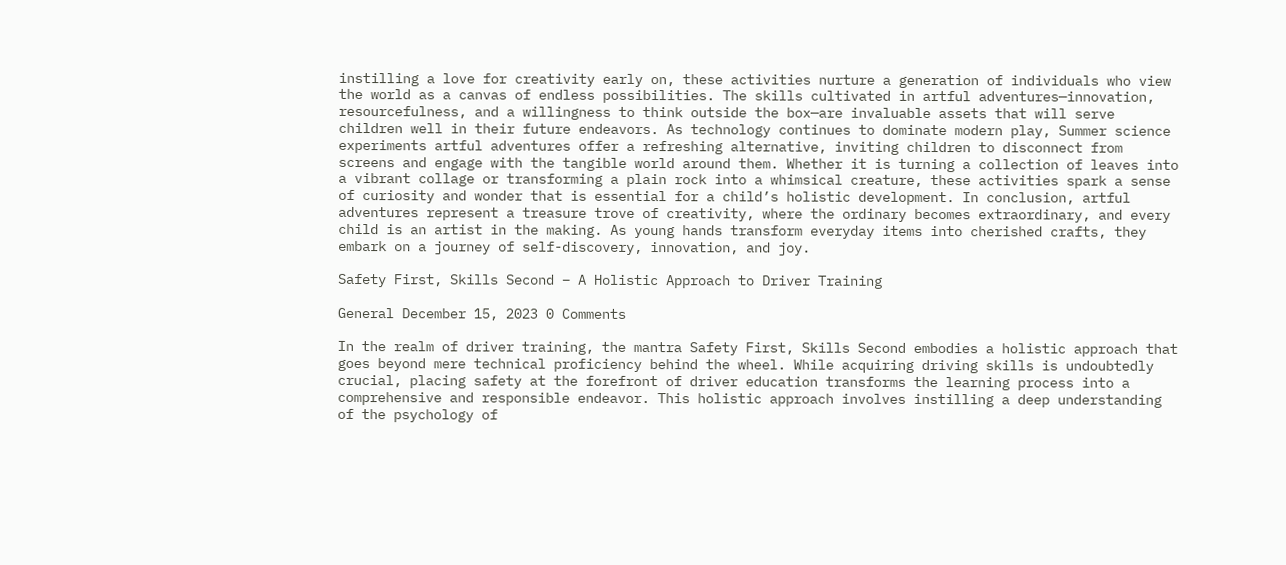instilling a love for creativity early on, these activities nurture a generation of individuals who view the world as a canvas of endless possibilities. The skills cultivated in artful adventures—innovation, resourcefulness, and a willingness to think outside the box—are invaluable assets that will serve children well in their future endeavors. As technology continues to dominate modern play, Summer science experiments artful adventures offer a refreshing alternative, inviting children to disconnect from screens and engage with the tangible world around them. Whether it is turning a collection of leaves into a vibrant collage or transforming a plain rock into a whimsical creature, these activities spark a sense of curiosity and wonder that is essential for a child’s holistic development. In conclusion, artful adventures represent a treasure trove of creativity, where the ordinary becomes extraordinary, and every child is an artist in the making. As young hands transform everyday items into cherished crafts, they embark on a journey of self-discovery, innovation, and joy.

Safety First, Skills Second – A Holistic Approach to Driver Training

General December 15, 2023 0 Comments

In the realm of driver training, the mantra Safety First, Skills Second embodies a holistic approach that goes beyond mere technical proficiency behind the wheel. While acquiring driving skills is undoubtedly crucial, placing safety at the forefront of driver education transforms the learning process into a comprehensive and responsible endeavor. This holistic approach involves instilling a deep understanding of the psychology of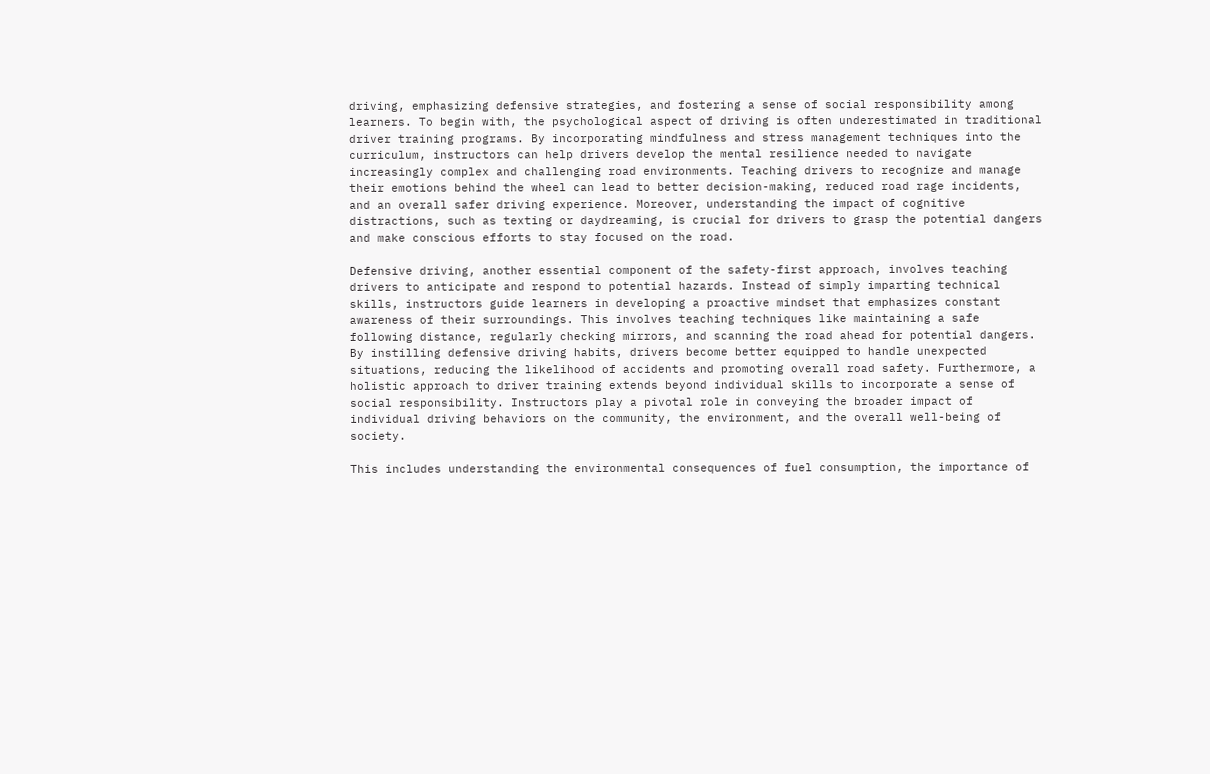driving, emphasizing defensive strategies, and fostering a sense of social responsibility among learners. To begin with, the psychological aspect of driving is often underestimated in traditional driver training programs. By incorporating mindfulness and stress management techniques into the curriculum, instructors can help drivers develop the mental resilience needed to navigate increasingly complex and challenging road environments. Teaching drivers to recognize and manage their emotions behind the wheel can lead to better decision-making, reduced road rage incidents, and an overall safer driving experience. Moreover, understanding the impact of cognitive distractions, such as texting or daydreaming, is crucial for drivers to grasp the potential dangers and make conscious efforts to stay focused on the road.

Defensive driving, another essential component of the safety-first approach, involves teaching drivers to anticipate and respond to potential hazards. Instead of simply imparting technical skills, instructors guide learners in developing a proactive mindset that emphasizes constant awareness of their surroundings. This involves teaching techniques like maintaining a safe following distance, regularly checking mirrors, and scanning the road ahead for potential dangers. By instilling defensive driving habits, drivers become better equipped to handle unexpected situations, reducing the likelihood of accidents and promoting overall road safety. Furthermore, a holistic approach to driver training extends beyond individual skills to incorporate a sense of social responsibility. Instructors play a pivotal role in conveying the broader impact of individual driving behaviors on the community, the environment, and the overall well-being of society.

This includes understanding the environmental consequences of fuel consumption, the importance of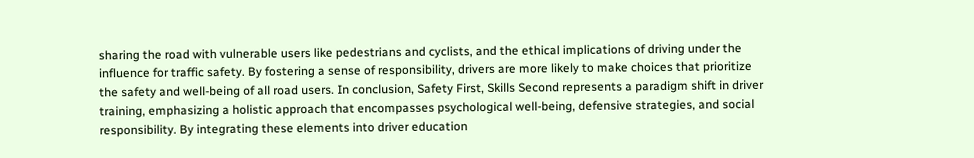sharing the road with vulnerable users like pedestrians and cyclists, and the ethical implications of driving under the influence for traffic safety. By fostering a sense of responsibility, drivers are more likely to make choices that prioritize the safety and well-being of all road users. In conclusion, Safety First, Skills Second represents a paradigm shift in driver training, emphasizing a holistic approach that encompasses psychological well-being, defensive strategies, and social responsibility. By integrating these elements into driver education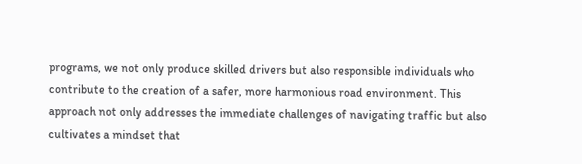programs, we not only produce skilled drivers but also responsible individuals who contribute to the creation of a safer, more harmonious road environment. This approach not only addresses the immediate challenges of navigating traffic but also cultivates a mindset that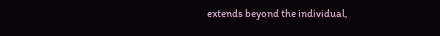extends beyond the individual,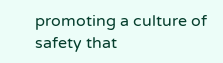promoting a culture of safety that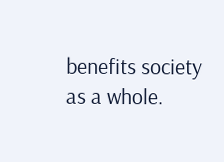benefits society as a whole.